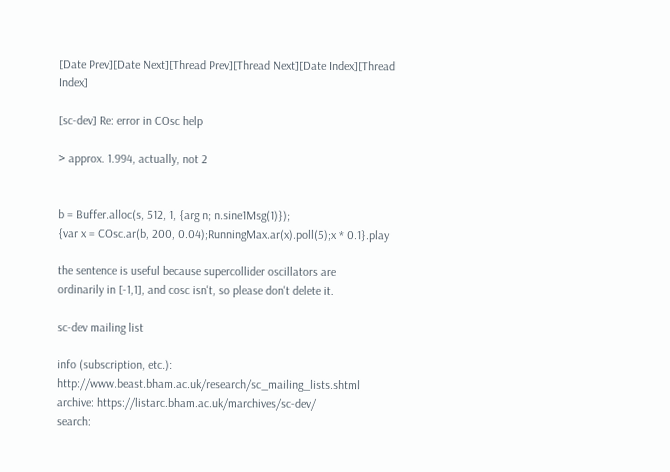[Date Prev][Date Next][Thread Prev][Thread Next][Date Index][Thread Index]

[sc-dev] Re: error in COsc help

> approx. 1.994, actually, not 2


b = Buffer.alloc(s, 512, 1, {arg n; n.sine1Msg(1)});
{var x = COsc.ar(b, 200, 0.04);RunningMax.ar(x).poll(5);x * 0.1}.play

the sentence is useful because supercollider oscillators are
ordinarily in [-1,1], and cosc isn't, so please don't delete it.

sc-dev mailing list

info (subscription, etc.): http://www.beast.bham.ac.uk/research/sc_mailing_lists.shtml
archive: https://listarc.bham.ac.uk/marchives/sc-dev/
search: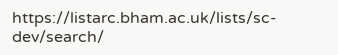https://listarc.bham.ac.uk/lists/sc-dev/search/